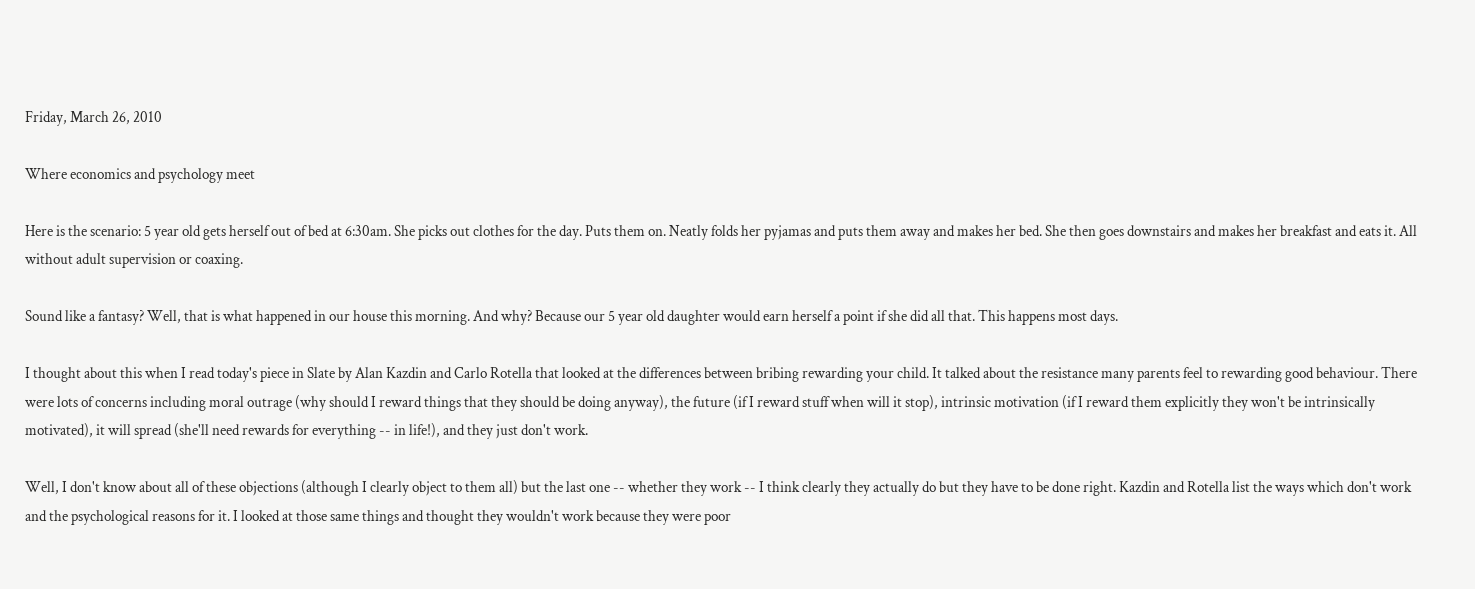Friday, March 26, 2010

Where economics and psychology meet

Here is the scenario: 5 year old gets herself out of bed at 6:30am. She picks out clothes for the day. Puts them on. Neatly folds her pyjamas and puts them away and makes her bed. She then goes downstairs and makes her breakfast and eats it. All without adult supervision or coaxing.

Sound like a fantasy? Well, that is what happened in our house this morning. And why? Because our 5 year old daughter would earn herself a point if she did all that. This happens most days.

I thought about this when I read today's piece in Slate by Alan Kazdin and Carlo Rotella that looked at the differences between bribing rewarding your child. It talked about the resistance many parents feel to rewarding good behaviour. There were lots of concerns including moral outrage (why should I reward things that they should be doing anyway), the future (if I reward stuff when will it stop), intrinsic motivation (if I reward them explicitly they won't be intrinsically motivated), it will spread (she'll need rewards for everything -- in life!), and they just don't work.

Well, I don't know about all of these objections (although I clearly object to them all) but the last one -- whether they work -- I think clearly they actually do but they have to be done right. Kazdin and Rotella list the ways which don't work and the psychological reasons for it. I looked at those same things and thought they wouldn't work because they were poor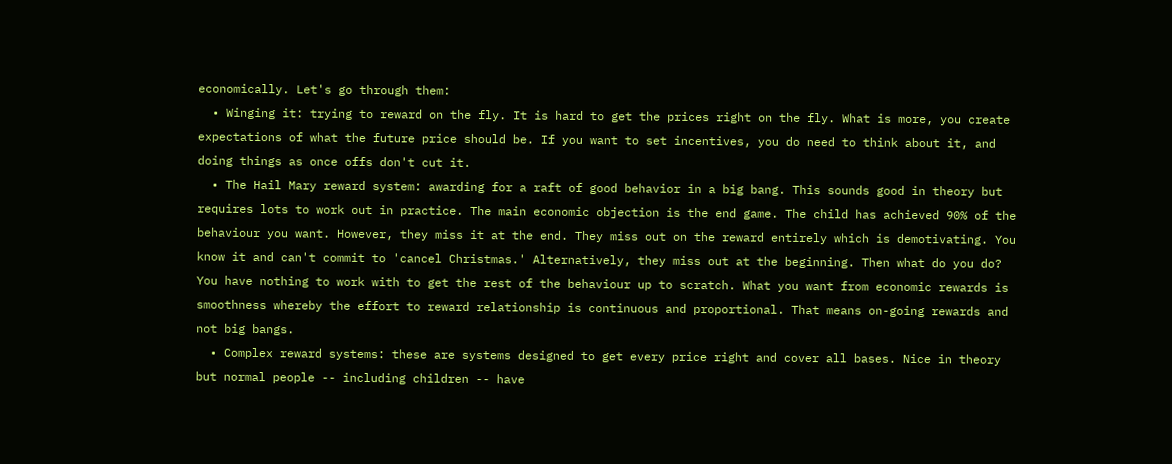economically. Let's go through them:
  • Winging it: trying to reward on the fly. It is hard to get the prices right on the fly. What is more, you create expectations of what the future price should be. If you want to set incentives, you do need to think about it, and doing things as once offs don't cut it.
  • The Hail Mary reward system: awarding for a raft of good behavior in a big bang. This sounds good in theory but requires lots to work out in practice. The main economic objection is the end game. The child has achieved 90% of the behaviour you want. However, they miss it at the end. They miss out on the reward entirely which is demotivating. You know it and can't commit to 'cancel Christmas.' Alternatively, they miss out at the beginning. Then what do you do? You have nothing to work with to get the rest of the behaviour up to scratch. What you want from economic rewards is smoothness whereby the effort to reward relationship is continuous and proportional. That means on-going rewards and not big bangs.
  • Complex reward systems: these are systems designed to get every price right and cover all bases. Nice in theory but normal people -- including children -- have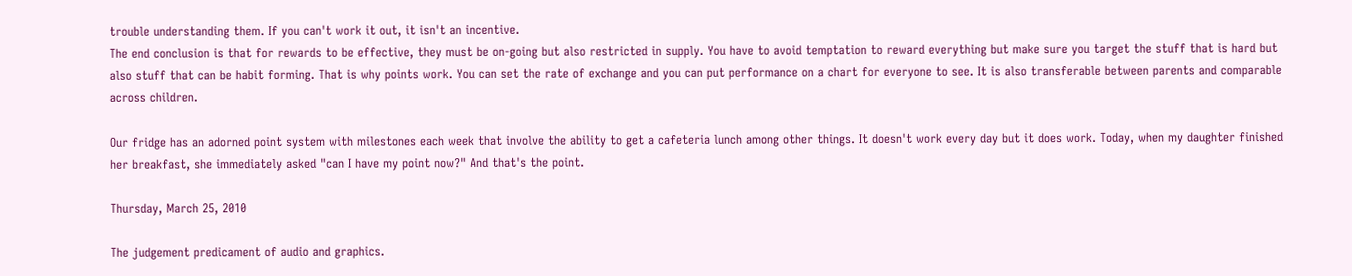trouble understanding them. If you can't work it out, it isn't an incentive.
The end conclusion is that for rewards to be effective, they must be on-going but also restricted in supply. You have to avoid temptation to reward everything but make sure you target the stuff that is hard but also stuff that can be habit forming. That is why points work. You can set the rate of exchange and you can put performance on a chart for everyone to see. It is also transferable between parents and comparable across children.

Our fridge has an adorned point system with milestones each week that involve the ability to get a cafeteria lunch among other things. It doesn't work every day but it does work. Today, when my daughter finished her breakfast, she immediately asked "can I have my point now?" And that's the point.

Thursday, March 25, 2010

The judgement predicament of audio and graphics.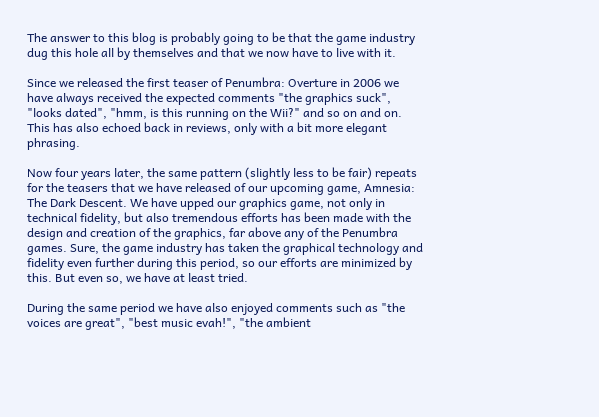The answer to this blog is probably going to be that the game industry dug this hole all by themselves and that we now have to live with it.

Since we released the first teaser of Penumbra: Overture in 2006 we have always received the expected comments "the graphics suck", "looks dated", "hmm, is this running on the Wii?" and so on and on. This has also echoed back in reviews, only with a bit more elegant phrasing.

Now four years later, the same pattern (slightly less to be fair) repeats for the teasers that we have released of our upcoming game, Amnesia: The Dark Descent. We have upped our graphics game, not only in technical fidelity, but also tremendous efforts has been made with the design and creation of the graphics, far above any of the Penumbra games. Sure, the game industry has taken the graphical technology and fidelity even further during this period, so our efforts are minimized by this. But even so, we have at least tried.

During the same period we have also enjoyed comments such as "the voices are great", "best music evah!", "the ambient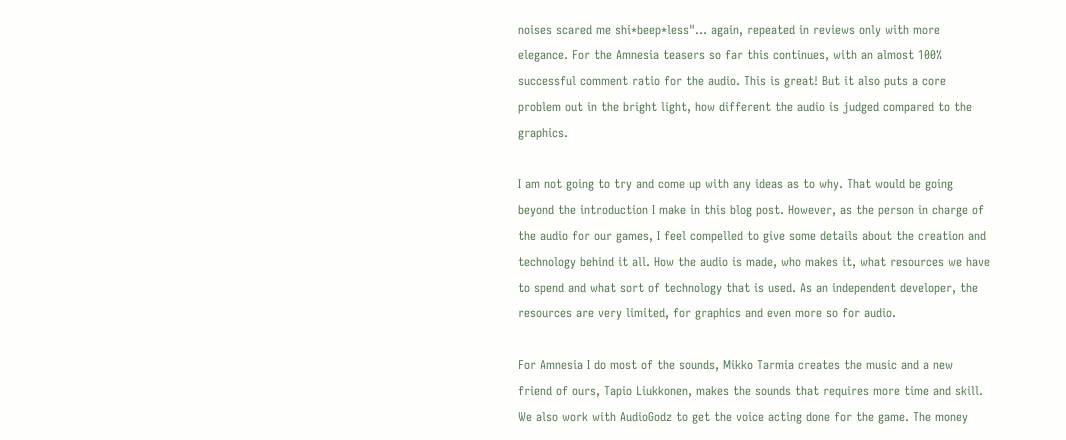noises scared me shi*beep*less"... again, repeated in reviews only with more elegance. For the Amnesia teasers so far this continues, with an almost 100% successful comment ratio for the audio. This is great! But it also puts a core problem out in the bright light, how different the audio is judged compared to the graphics.

I am not going to try and come up with any ideas as to why. That would be going beyond the introduction I make in this blog post. However, as the person in charge of the audio for our games, I feel compelled to give some details about the creation and technology behind it all. How the audio is made, who makes it, what resources we have to spend and what sort of technology that is used. As an independent developer, the resources are very limited, for graphics and even more so for audio.

For Amnesia I do most of the sounds, Mikko Tarmia creates the music and a new friend of ours, Tapio Liukkonen, makes the sounds that requires more time and skill. We also work with AudioGodz to get the voice acting done for the game. The money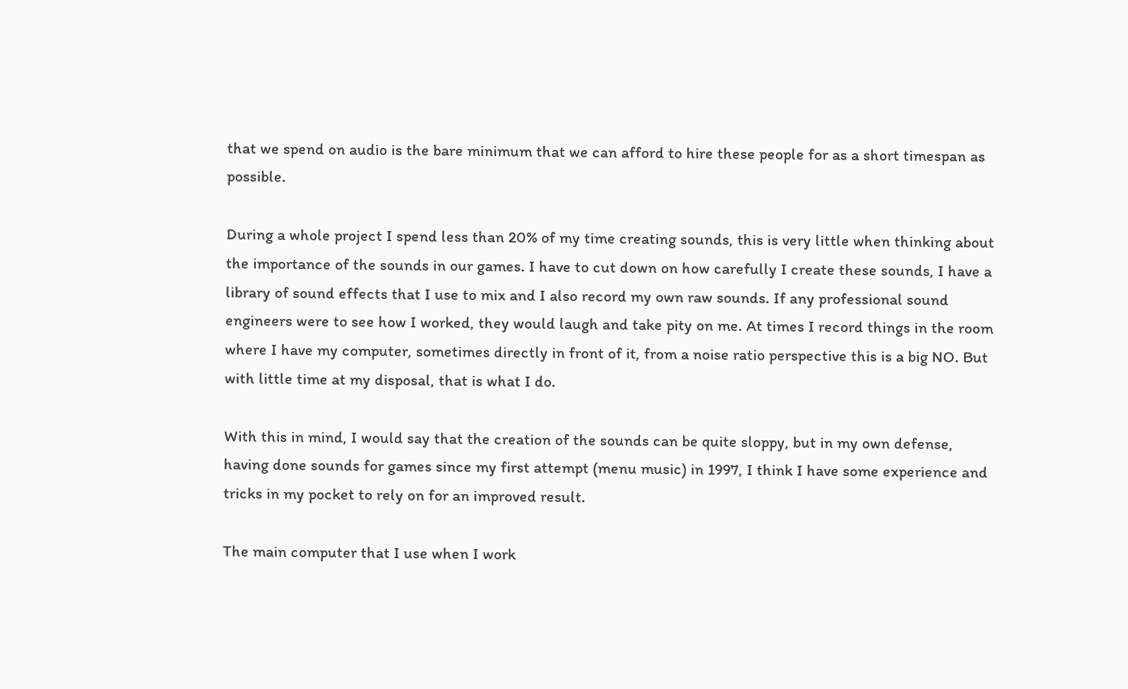that we spend on audio is the bare minimum that we can afford to hire these people for as a short timespan as possible.

During a whole project I spend less than 20% of my time creating sounds, this is very little when thinking about the importance of the sounds in our games. I have to cut down on how carefully I create these sounds, I have a library of sound effects that I use to mix and I also record my own raw sounds. If any professional sound engineers were to see how I worked, they would laugh and take pity on me. At times I record things in the room where I have my computer, sometimes directly in front of it, from a noise ratio perspective this is a big NO. But with little time at my disposal, that is what I do.

With this in mind, I would say that the creation of the sounds can be quite sloppy, but in my own defense, having done sounds for games since my first attempt (menu music) in 1997, I think I have some experience and tricks in my pocket to rely on for an improved result.

The main computer that I use when I work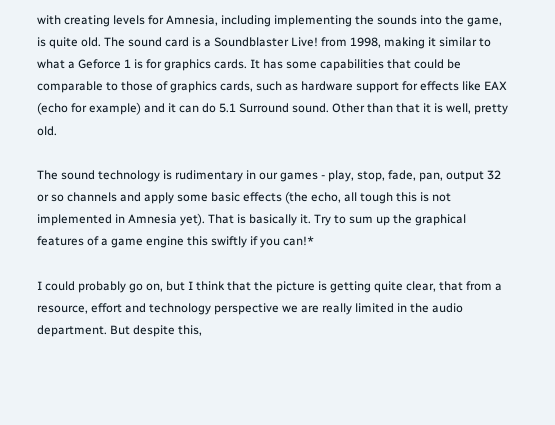with creating levels for Amnesia, including implementing the sounds into the game, is quite old. The sound card is a Soundblaster Live! from 1998, making it similar to what a Geforce 1 is for graphics cards. It has some capabilities that could be comparable to those of graphics cards, such as hardware support for effects like EAX (echo for example) and it can do 5.1 Surround sound. Other than that it is well, pretty old.

The sound technology is rudimentary in our games - play, stop, fade, pan, output 32 or so channels and apply some basic effects (the echo, all tough this is not implemented in Amnesia yet). That is basically it. Try to sum up the graphical features of a game engine this swiftly if you can!*

I could probably go on, but I think that the picture is getting quite clear, that from a resource, effort and technology perspective we are really limited in the audio department. But despite this,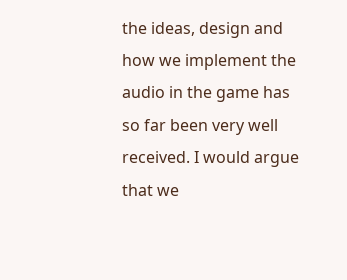the ideas, design and how we implement the audio in the game has so far been very well received. I would argue that we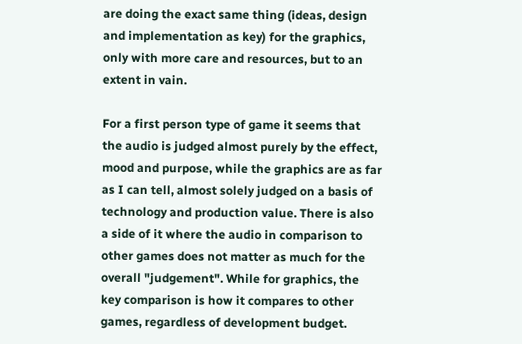are doing the exact same thing (ideas, design and implementation as key) for the graphics, only with more care and resources, but to an extent in vain.

For a first person type of game it seems that the audio is judged almost purely by the effect, mood and purpose, while the graphics are as far as I can tell, almost solely judged on a basis of technology and production value. There is also a side of it where the audio in comparison to other games does not matter as much for the overall "judgement". While for graphics, the key comparison is how it compares to other games, regardless of development budget.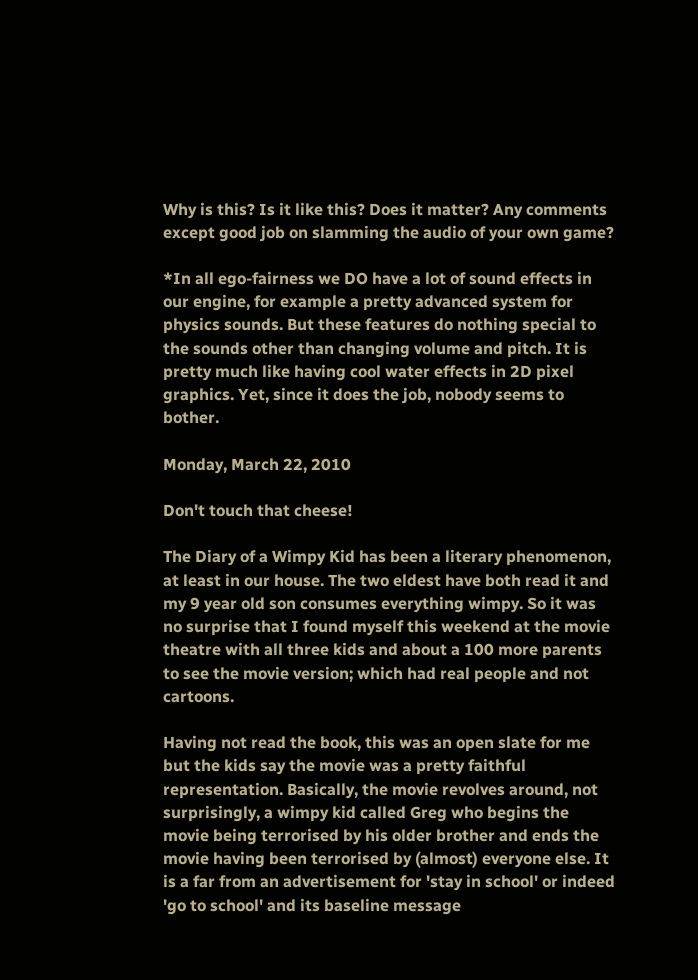Why is this? Is it like this? Does it matter? Any comments except good job on slamming the audio of your own game?

*In all ego-fairness we DO have a lot of sound effects in our engine, for example a pretty advanced system for physics sounds. But these features do nothing special to the sounds other than changing volume and pitch. It is pretty much like having cool water effects in 2D pixel graphics. Yet, since it does the job, nobody seems to bother.

Monday, March 22, 2010

Don't touch that cheese!

The Diary of a Wimpy Kid has been a literary phenomenon, at least in our house. The two eldest have both read it and my 9 year old son consumes everything wimpy. So it was no surprise that I found myself this weekend at the movie theatre with all three kids and about a 100 more parents to see the movie version; which had real people and not cartoons.

Having not read the book, this was an open slate for me but the kids say the movie was a pretty faithful representation. Basically, the movie revolves around, not surprisingly, a wimpy kid called Greg who begins the movie being terrorised by his older brother and ends the movie having been terrorised by (almost) everyone else. It is a far from an advertisement for 'stay in school' or indeed 'go to school' and its baseline message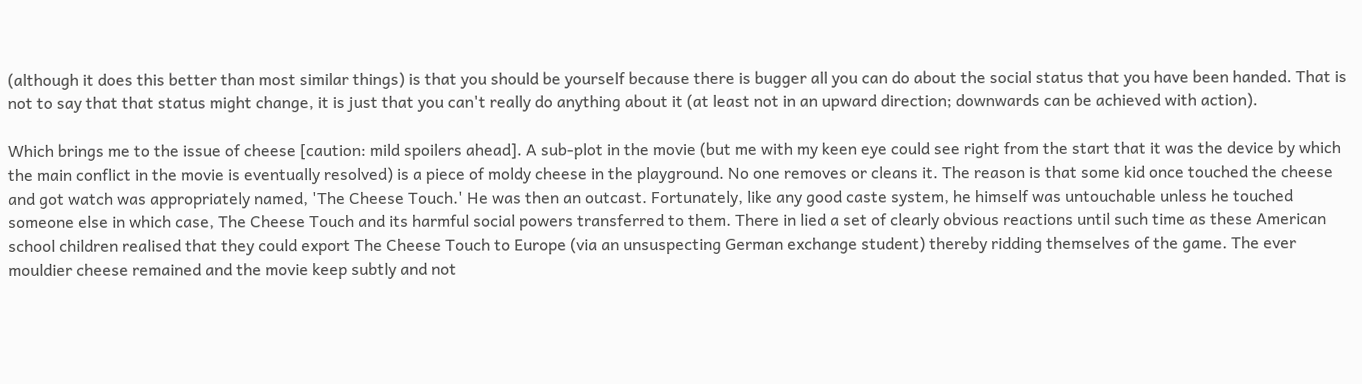(although it does this better than most similar things) is that you should be yourself because there is bugger all you can do about the social status that you have been handed. That is not to say that that status might change, it is just that you can't really do anything about it (at least not in an upward direction; downwards can be achieved with action).

Which brings me to the issue of cheese [caution: mild spoilers ahead]. A sub-plot in the movie (but me with my keen eye could see right from the start that it was the device by which the main conflict in the movie is eventually resolved) is a piece of moldy cheese in the playground. No one removes or cleans it. The reason is that some kid once touched the cheese and got watch was appropriately named, 'The Cheese Touch.' He was then an outcast. Fortunately, like any good caste system, he himself was untouchable unless he touched someone else in which case, The Cheese Touch and its harmful social powers transferred to them. There in lied a set of clearly obvious reactions until such time as these American school children realised that they could export The Cheese Touch to Europe (via an unsuspecting German exchange student) thereby ridding themselves of the game. The ever mouldier cheese remained and the movie keep subtly and not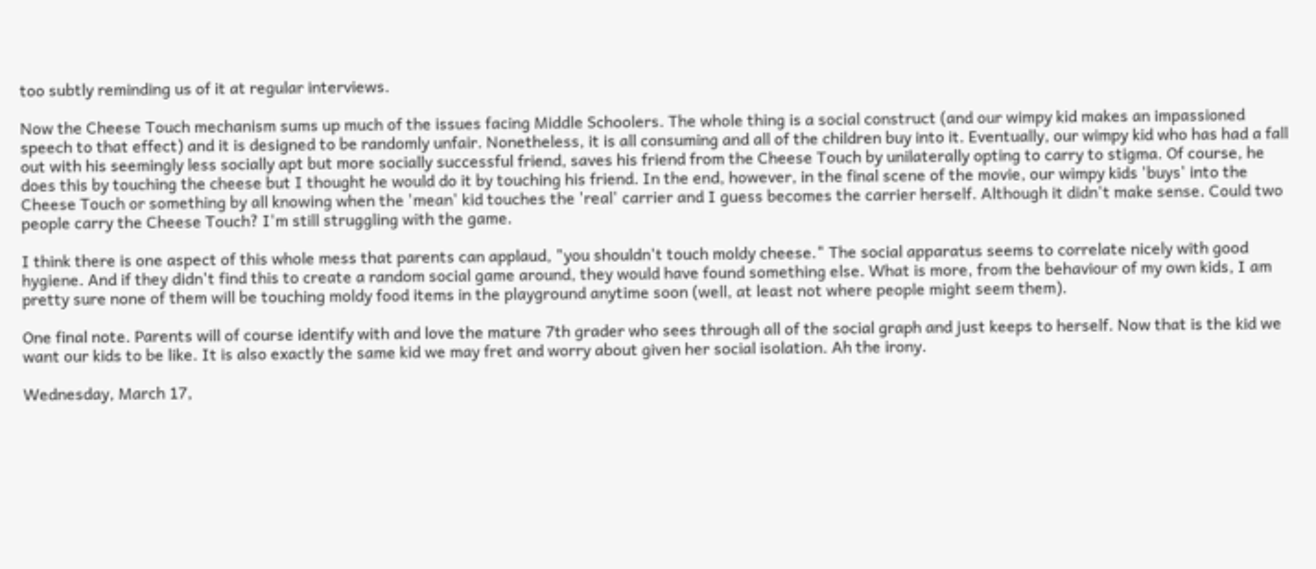too subtly reminding us of it at regular interviews.

Now the Cheese Touch mechanism sums up much of the issues facing Middle Schoolers. The whole thing is a social construct (and our wimpy kid makes an impassioned speech to that effect) and it is designed to be randomly unfair. Nonetheless, it is all consuming and all of the children buy into it. Eventually, our wimpy kid who has had a fall out with his seemingly less socially apt but more socially successful friend, saves his friend from the Cheese Touch by unilaterally opting to carry to stigma. Of course, he does this by touching the cheese but I thought he would do it by touching his friend. In the end, however, in the final scene of the movie, our wimpy kids 'buys' into the Cheese Touch or something by all knowing when the 'mean' kid touches the 'real' carrier and I guess becomes the carrier herself. Although it didn't make sense. Could two people carry the Cheese Touch? I'm still struggling with the game.

I think there is one aspect of this whole mess that parents can applaud, "you shouldn't touch moldy cheese." The social apparatus seems to correlate nicely with good hygiene. And if they didn't find this to create a random social game around, they would have found something else. What is more, from the behaviour of my own kids, I am pretty sure none of them will be touching moldy food items in the playground anytime soon (well, at least not where people might seem them).

One final note. Parents will of course identify with and love the mature 7th grader who sees through all of the social graph and just keeps to herself. Now that is the kid we want our kids to be like. It is also exactly the same kid we may fret and worry about given her social isolation. Ah the irony.

Wednesday, March 17,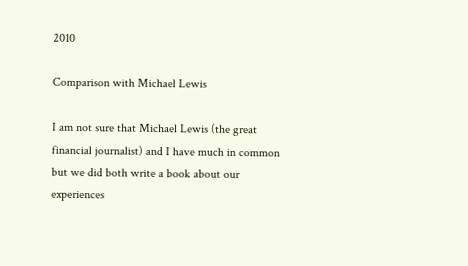2010

Comparison with Michael Lewis

I am not sure that Michael Lewis (the great financial journalist) and I have much in common but we did both write a book about our experiences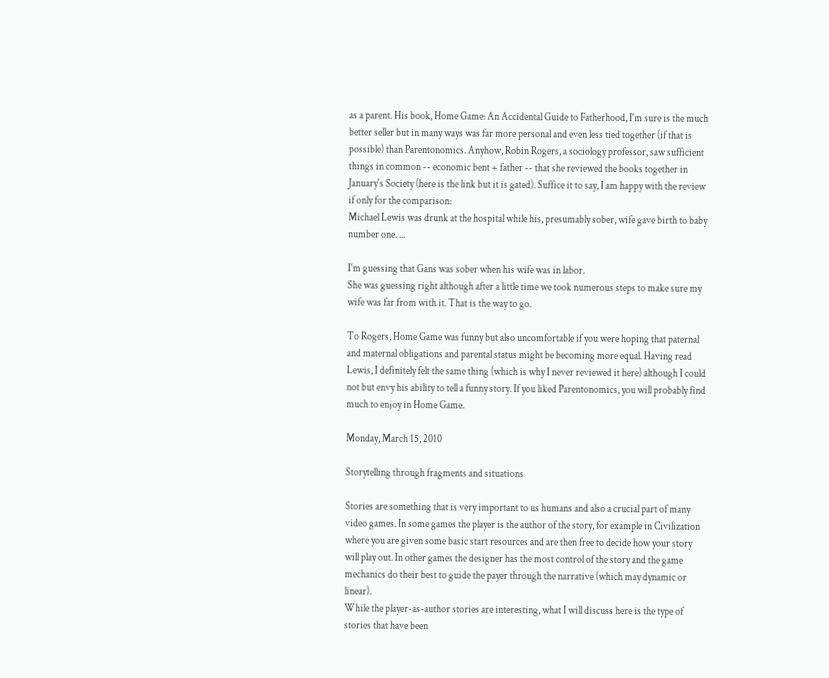as a parent. His book, Home Game: An Accidental Guide to Fatherhood, I'm sure is the much better seller but in many ways was far more personal and even less tied together (if that is possible) than Parentonomics. Anyhow, Robin Rogers, a sociology professor, saw sufficient things in common -- economic bent + father -- that she reviewed the books together in January's Society (here is the link but it is gated). Suffice it to say, I am happy with the review if only for the comparison:
Michael Lewis was drunk at the hospital while his, presumably sober, wife gave birth to baby number one. ...

I'm guessing that Gans was sober when his wife was in labor.
She was guessing right although after a little time we took numerous steps to make sure my wife was far from with it. That is the way to go.

To Rogers, Home Game was funny but also uncomfortable if you were hoping that paternal and maternal obligations and parental status might be becoming more equal. Having read Lewis, I definitely felt the same thing (which is why I never reviewed it here) although I could not but envy his ability to tell a funny story. If you liked Parentonomics, you will probably find much to enjoy in Home Game.

Monday, March 15, 2010

Storytelling through fragments and situations

Stories are something that is very important to us humans and also a crucial part of many video games. In some games the player is the author of the story, for example in Civilization where you are given some basic start resources and are then free to decide how your story will play out. In other games the designer has the most control of the story and the game mechanics do their best to guide the payer through the narrative (which may dynamic or linear).
While the player-as-author stories are interesting, what I will discuss here is the type of stories that have been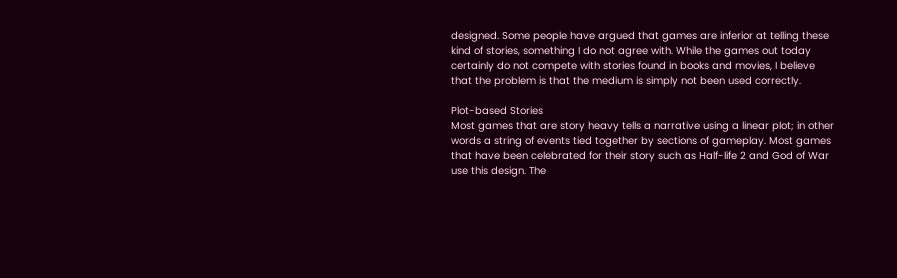designed. Some people have argued that games are inferior at telling these kind of stories, something I do not agree with. While the games out today certainly do not compete with stories found in books and movies, I believe that the problem is that the medium is simply not been used correctly.

Plot-based Stories
Most games that are story heavy tells a narrative using a linear plot; in other words a string of events tied together by sections of gameplay. Most games that have been celebrated for their story such as Half-life 2 and God of War use this design. The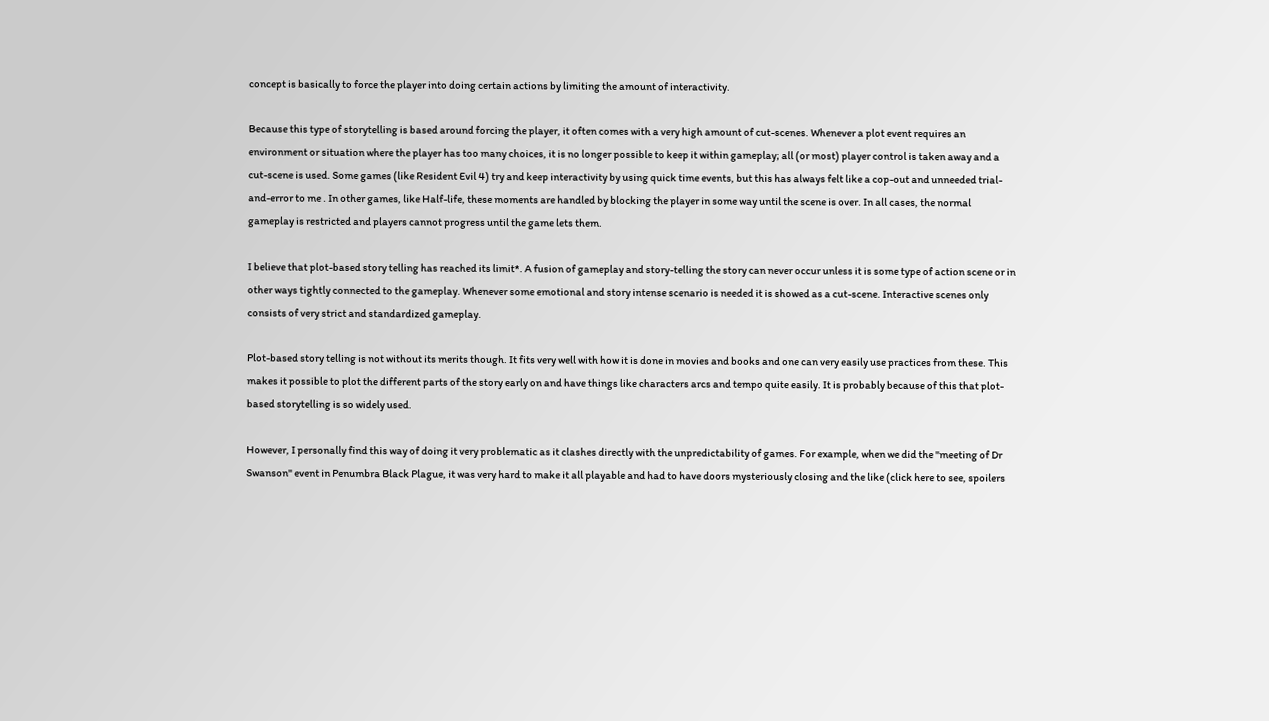concept is basically to force the player into doing certain actions by limiting the amount of interactivity.

Because this type of storytelling is based around forcing the player, it often comes with a very high amount of cut-scenes. Whenever a plot event requires an environment or situation where the player has too many choices, it is no longer possible to keep it within gameplay; all (or most) player control is taken away and a cut-scene is used. Some games (like Resident Evil 4) try and keep interactivity by using quick time events, but this has always felt like a cop-out and unneeded trial-and-error to me . In other games, like Half-life, these moments are handled by blocking the player in some way until the scene is over. In all cases, the normal gameplay is restricted and players cannot progress until the game lets them.

I believe that plot-based story telling has reached its limit*. A fusion of gameplay and story-telling the story can never occur unless it is some type of action scene or in other ways tightly connected to the gameplay. Whenever some emotional and story intense scenario is needed it is showed as a cut-scene. Interactive scenes only consists of very strict and standardized gameplay.

Plot-based story telling is not without its merits though. It fits very well with how it is done in movies and books and one can very easily use practices from these. This makes it possible to plot the different parts of the story early on and have things like characters arcs and tempo quite easily. It is probably because of this that plot-based storytelling is so widely used.

However, I personally find this way of doing it very problematic as it clashes directly with the unpredictability of games. For example, when we did the "meeting of Dr Swanson" event in Penumbra Black Plague, it was very hard to make it all playable and had to have doors mysteriously closing and the like (click here to see, spoilers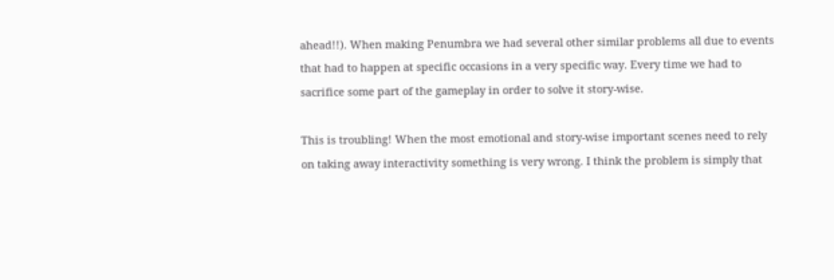ahead!!). When making Penumbra we had several other similar problems all due to events that had to happen at specific occasions in a very specific way. Every time we had to sacrifice some part of the gameplay in order to solve it story-wise.

This is troubling! When the most emotional and story-wise important scenes need to rely on taking away interactivity something is very wrong. I think the problem is simply that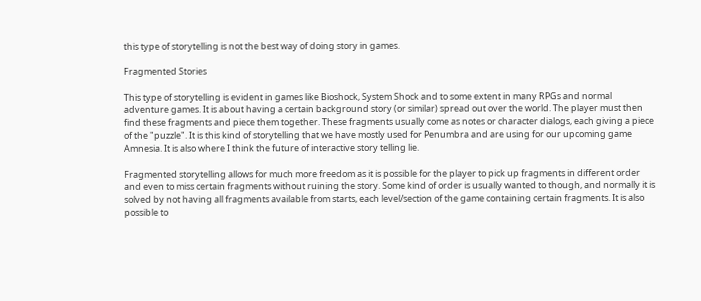this type of storytelling is not the best way of doing story in games.

Fragmented Stories

This type of storytelling is evident in games like Bioshock, System Shock and to some extent in many RPGs and normal adventure games. It is about having a certain background story (or similar) spread out over the world. The player must then find these fragments and piece them together. These fragments usually come as notes or character dialogs, each giving a piece of the "puzzle". It is this kind of storytelling that we have mostly used for Penumbra and are using for our upcoming game Amnesia. It is also where I think the future of interactive story telling lie.

Fragmented storytelling allows for much more freedom as it is possible for the player to pick up fragments in different order and even to miss certain fragments without ruining the story. Some kind of order is usually wanted to though, and normally it is solved by not having all fragments available from starts, each level/section of the game containing certain fragments. It is also possible to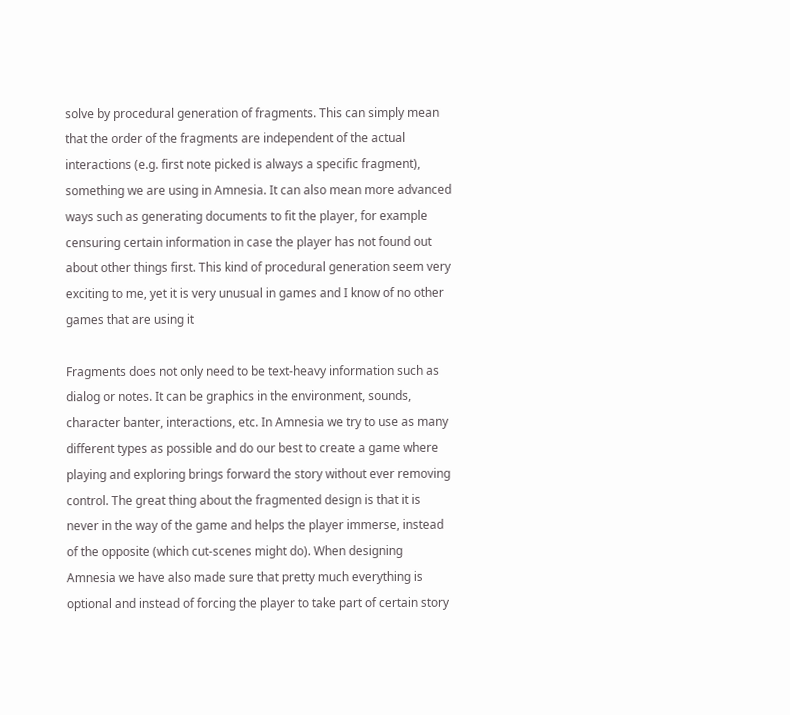solve by procedural generation of fragments. This can simply mean that the order of the fragments are independent of the actual interactions (e.g. first note picked is always a specific fragment), something we are using in Amnesia. It can also mean more advanced ways such as generating documents to fit the player, for example censuring certain information in case the player has not found out about other things first. This kind of procedural generation seem very exciting to me, yet it is very unusual in games and I know of no other games that are using it

Fragments does not only need to be text-heavy information such as dialog or notes. It can be graphics in the environment, sounds, character banter, interactions, etc. In Amnesia we try to use as many different types as possible and do our best to create a game where playing and exploring brings forward the story without ever removing control. The great thing about the fragmented design is that it is never in the way of the game and helps the player immerse, instead of the opposite (which cut-scenes might do). When designing Amnesia we have also made sure that pretty much everything is optional and instead of forcing the player to take part of certain story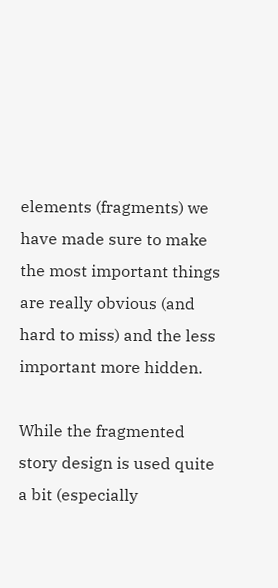elements (fragments) we have made sure to make the most important things are really obvious (and hard to miss) and the less important more hidden.

While the fragmented story design is used quite a bit (especially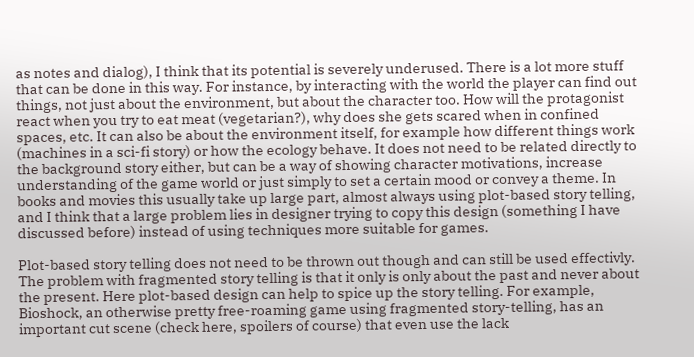as notes and dialog), I think that its potential is severely underused. There is a lot more stuff that can be done in this way. For instance, by interacting with the world the player can find out things, not just about the environment, but about the character too. How will the protagonist react when you try to eat meat (vegetarian?), why does she gets scared when in confined spaces, etc. It can also be about the environment itself, for example how different things work (machines in a sci-fi story) or how the ecology behave. It does not need to be related directly to the background story either, but can be a way of showing character motivations, increase understanding of the game world or just simply to set a certain mood or convey a theme. In books and movies this usually take up large part, almost always using plot-based story telling, and I think that a large problem lies in designer trying to copy this design (something I have discussed before) instead of using techniques more suitable for games.

Plot-based story telling does not need to be thrown out though and can still be used effectivly. The problem with fragmented story telling is that it only is only about the past and never about the present. Here plot-based design can help to spice up the story telling. For example, Bioshock, an otherwise pretty free-roaming game using fragmented story-telling, has an important cut scene (check here, spoilers of course) that even use the lack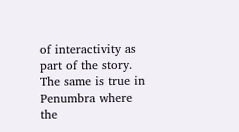of interactivity as part of the story. The same is true in Penumbra where the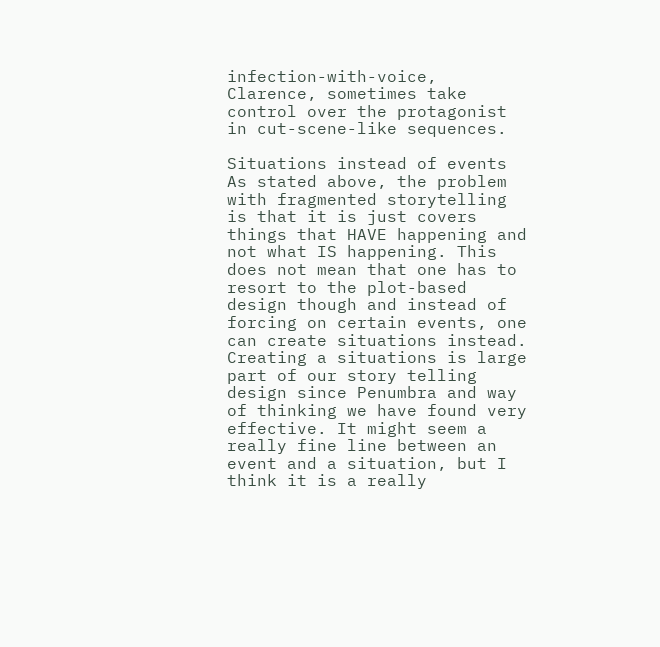infection-with-voice, Clarence, sometimes take control over the protagonist in cut-scene-like sequences.

Situations instead of events
As stated above, the problem with fragmented storytelling is that it is just covers things that HAVE happening and not what IS happening. This does not mean that one has to resort to the plot-based design though and instead of forcing on certain events, one can create situations instead. Creating a situations is large part of our story telling design since Penumbra and way of thinking we have found very effective. It might seem a really fine line between an event and a situation, but I think it is a really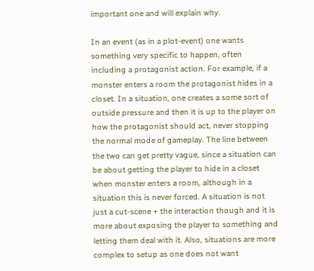important one and will explain why.

In an event (as in a plot-event) one wants something very specific to happen, often including a protagonist action. For example, if a monster enters a room the protagonist hides in a closet. In a situation, one creates a some sort of outside pressure and then it is up to the player on how the protagonist should act, never stopping the normal mode of gameplay. The line between the two can get pretty vague, since a situation can be about getting the player to hide in a closet when monster enters a room, although in a situation this is never forced. A situation is not just a cut-scene + the interaction though and it is more about exposing the player to something and letting them deal with it. Also, situations are more complex to setup as one does not want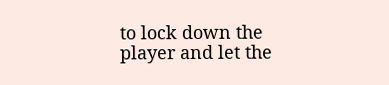to lock down the player and let the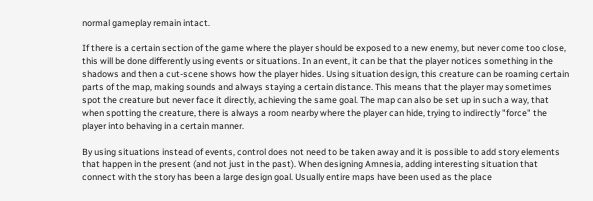normal gameplay remain intact.

If there is a certain section of the game where the player should be exposed to a new enemy, but never come too close, this will be done differently using events or situations. In an event, it can be that the player notices something in the shadows and then a cut-scene shows how the player hides. Using situation design, this creature can be roaming certain parts of the map, making sounds and always staying a certain distance. This means that the player may sometimes spot the creature but never face it directly, achieving the same goal. The map can also be set up in such a way, that when spotting the creature, there is always a room nearby where the player can hide, trying to indirectly "force" the player into behaving in a certain manner.

By using situations instead of events, control does not need to be taken away and it is possible to add story elements that happen in the present (and not just in the past). When designing Amnesia, adding interesting situation that connect with the story has been a large design goal. Usually entire maps have been used as the place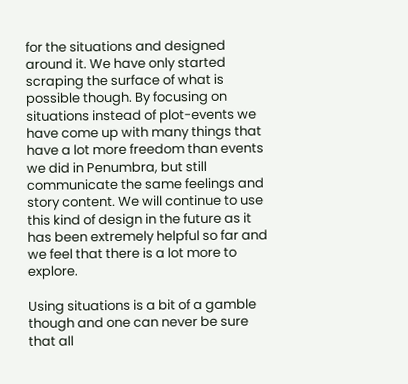for the situations and designed around it. We have only started scraping the surface of what is possible though. By focusing on situations instead of plot-events we have come up with many things that have a lot more freedom than events we did in Penumbra, but still communicate the same feelings and story content. We will continue to use this kind of design in the future as it has been extremely helpful so far and we feel that there is a lot more to explore.

Using situations is a bit of a gamble though and one can never be sure that all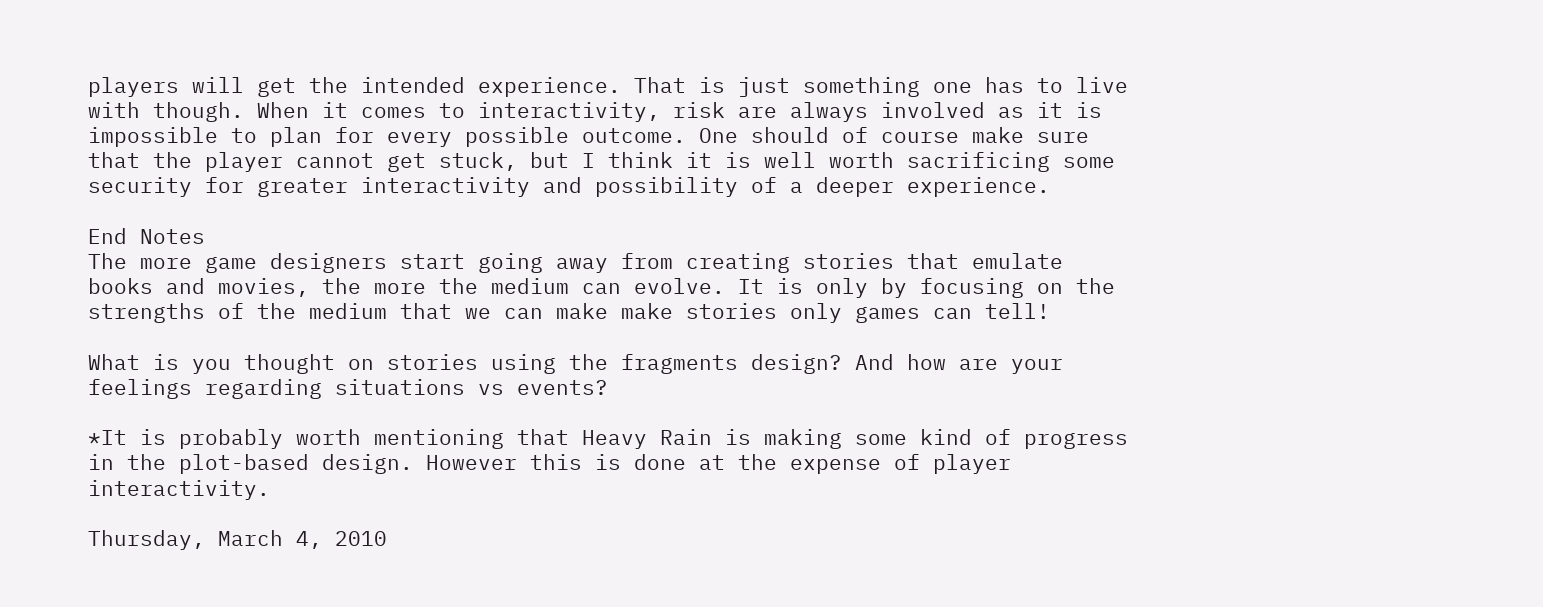players will get the intended experience. That is just something one has to live with though. When it comes to interactivity, risk are always involved as it is impossible to plan for every possible outcome. One should of course make sure that the player cannot get stuck, but I think it is well worth sacrificing some security for greater interactivity and possibility of a deeper experience.

End Notes
The more game designers start going away from creating stories that emulate books and movies, the more the medium can evolve. It is only by focusing on the strengths of the medium that we can make make stories only games can tell!

What is you thought on stories using the fragments design? And how are your feelings regarding situations vs events?

*It is probably worth mentioning that Heavy Rain is making some kind of progress in the plot-based design. However this is done at the expense of player interactivity.

Thursday, March 4, 2010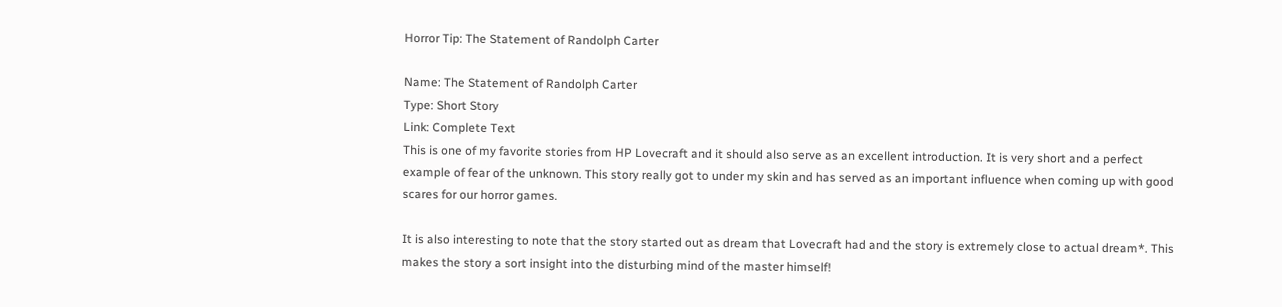Horror Tip: The Statement of Randolph Carter

Name: The Statement of Randolph Carter
Type: Short Story
Link: Complete Text
This is one of my favorite stories from HP Lovecraft and it should also serve as an excellent introduction. It is very short and a perfect example of fear of the unknown. This story really got to under my skin and has served as an important influence when coming up with good scares for our horror games.

It is also interesting to note that the story started out as dream that Lovecraft had and the story is extremely close to actual dream*. This makes the story a sort insight into the disturbing mind of the master himself!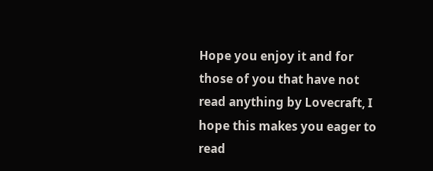Hope you enjoy it and for those of you that have not read anything by Lovecraft, I hope this makes you eager to read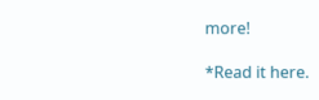more!

*Read it here.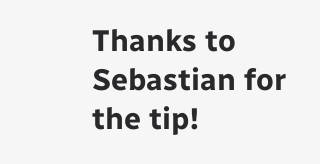Thanks to Sebastian for the tip!